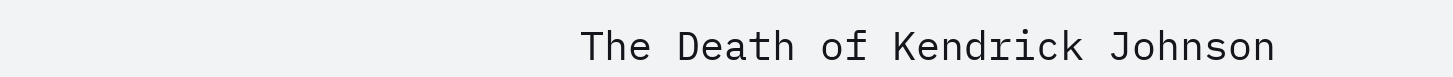The Death of Kendrick Johnson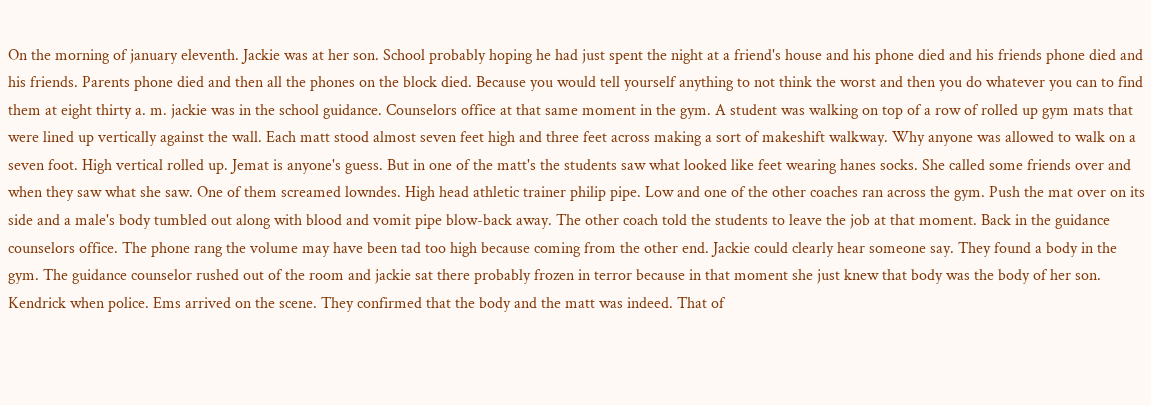On the morning of january eleventh. Jackie was at her son. School probably hoping he had just spent the night at a friend's house and his phone died and his friends phone died and his friends. Parents phone died and then all the phones on the block died. Because you would tell yourself anything to not think the worst and then you do whatever you can to find them at eight thirty a. m. jackie was in the school guidance. Counselors office at that same moment in the gym. A student was walking on top of a row of rolled up gym mats that were lined up vertically against the wall. Each matt stood almost seven feet high and three feet across making a sort of makeshift walkway. Why anyone was allowed to walk on a seven foot. High vertical rolled up. Jemat is anyone's guess. But in one of the matt's the students saw what looked like feet wearing hanes socks. She called some friends over and when they saw what she saw. One of them screamed lowndes. High head athletic trainer philip pipe. Low and one of the other coaches ran across the gym. Push the mat over on its side and a male's body tumbled out along with blood and vomit pipe blow-back away. The other coach told the students to leave the job at that moment. Back in the guidance counselors office. The phone rang the volume may have been tad too high because coming from the other end. Jackie could clearly hear someone say. They found a body in the gym. The guidance counselor rushed out of the room and jackie sat there probably frozen in terror because in that moment she just knew that body was the body of her son. Kendrick when police. Ems arrived on the scene. They confirmed that the body and the matt was indeed. That of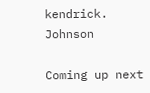kendrick. Johnson

Coming up next